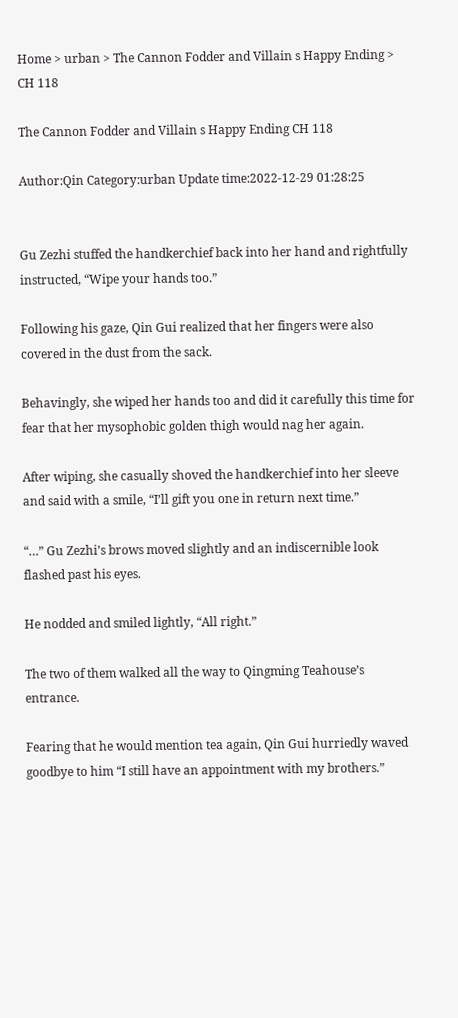Home > urban > The Cannon Fodder and Villain s Happy Ending > CH 118

The Cannon Fodder and Villain s Happy Ending CH 118

Author:Qin Category:urban Update time:2022-12-29 01:28:25


Gu Zezhi stuffed the handkerchief back into her hand and rightfully instructed, “Wipe your hands too.”

Following his gaze, Qin Gui realized that her fingers were also covered in the dust from the sack.

Behavingly, she wiped her hands too and did it carefully this time for fear that her mysophobic golden thigh would nag her again.

After wiping, she casually shoved the handkerchief into her sleeve and said with a smile, “I’ll gift you one in return next time.”

“…” Gu Zezhi’s brows moved slightly and an indiscernible look flashed past his eyes.

He nodded and smiled lightly, “All right.”

The two of them walked all the way to Qingming Teahouse’s entrance.

Fearing that he would mention tea again, Qin Gui hurriedly waved goodbye to him “I still have an appointment with my brothers.”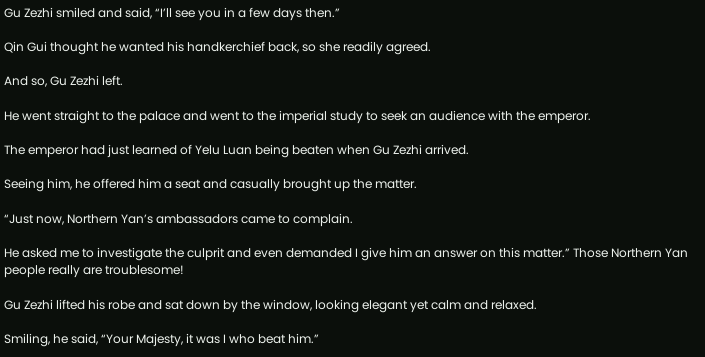Gu Zezhi smiled and said, “I’ll see you in a few days then.”

Qin Gui thought he wanted his handkerchief back, so she readily agreed.

And so, Gu Zezhi left.

He went straight to the palace and went to the imperial study to seek an audience with the emperor.

The emperor had just learned of Yelu Luan being beaten when Gu Zezhi arrived.

Seeing him, he offered him a seat and casually brought up the matter.

“Just now, Northern Yan’s ambassadors came to complain.

He asked me to investigate the culprit and even demanded I give him an answer on this matter.” Those Northern Yan people really are troublesome!

Gu Zezhi lifted his robe and sat down by the window, looking elegant yet calm and relaxed.

Smiling, he said, “Your Majesty, it was I who beat him.”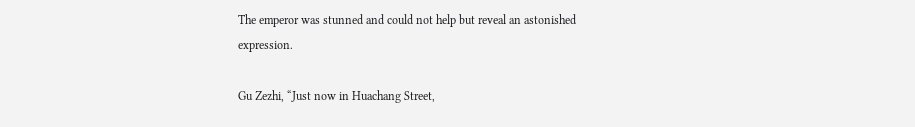The emperor was stunned and could not help but reveal an astonished expression.

Gu Zezhi, “Just now in Huachang Street,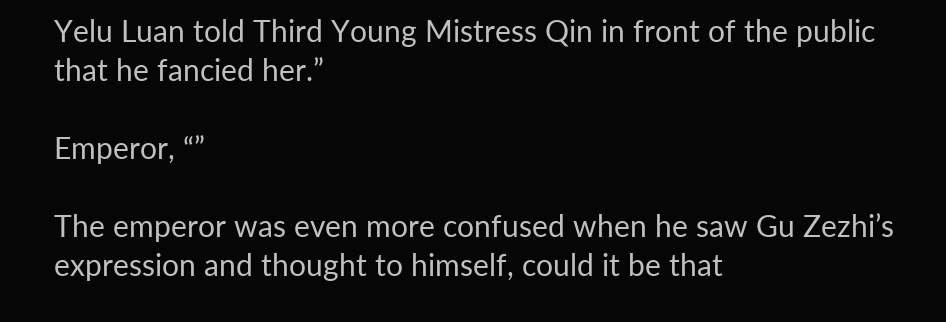Yelu Luan told Third Young Mistress Qin in front of the public that he fancied her.”

Emperor, “”

The emperor was even more confused when he saw Gu Zezhi’s expression and thought to himself, could it be that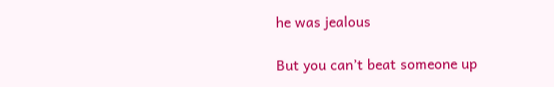he was jealous

But you can’t beat someone up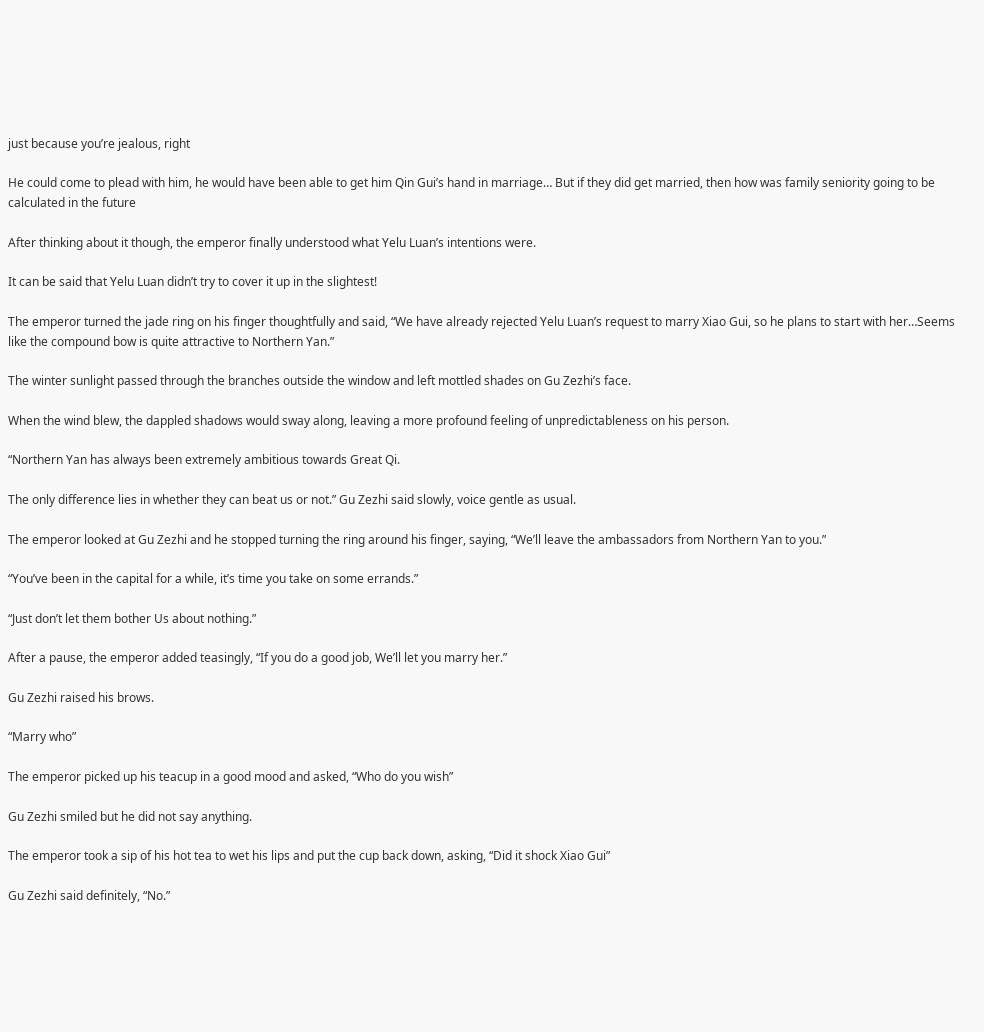just because you’re jealous, right

He could come to plead with him, he would have been able to get him Qin Gui’s hand in marriage… But if they did get married, then how was family seniority going to be calculated in the future

After thinking about it though, the emperor finally understood what Yelu Luan’s intentions were.

It can be said that Yelu Luan didn’t try to cover it up in the slightest!

The emperor turned the jade ring on his finger thoughtfully and said, “We have already rejected Yelu Luan’s request to marry Xiao Gui, so he plans to start with her…Seems like the compound bow is quite attractive to Northern Yan.”

The winter sunlight passed through the branches outside the window and left mottled shades on Gu Zezhi’s face.

When the wind blew, the dappled shadows would sway along, leaving a more profound feeling of unpredictableness on his person.

“Northern Yan has always been extremely ambitious towards Great Qi.

The only difference lies in whether they can beat us or not.” Gu Zezhi said slowly, voice gentle as usual.

The emperor looked at Gu Zezhi and he stopped turning the ring around his finger, saying, “We’ll leave the ambassadors from Northern Yan to you.”

“You’ve been in the capital for a while, it’s time you take on some errands.”

“Just don’t let them bother Us about nothing.”

After a pause, the emperor added teasingly, “If you do a good job, We’ll let you marry her.”

Gu Zezhi raised his brows.

“Marry who”

The emperor picked up his teacup in a good mood and asked, “Who do you wish”

Gu Zezhi smiled but he did not say anything.

The emperor took a sip of his hot tea to wet his lips and put the cup back down, asking, “Did it shock Xiao Gui”

Gu Zezhi said definitely, “No.”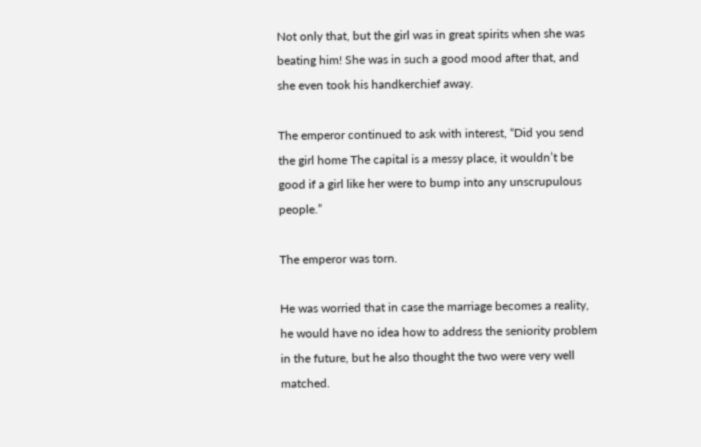Not only that, but the girl was in great spirits when she was beating him! She was in such a good mood after that, and she even took his handkerchief away.

The emperor continued to ask with interest, “Did you send the girl home The capital is a messy place, it wouldn’t be good if a girl like her were to bump into any unscrupulous people.”

The emperor was torn.

He was worried that in case the marriage becomes a reality, he would have no idea how to address the seniority problem in the future, but he also thought the two were very well matched.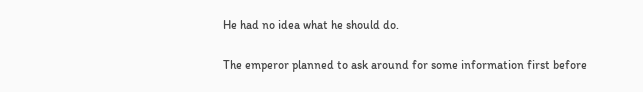He had no idea what he should do.

The emperor planned to ask around for some information first before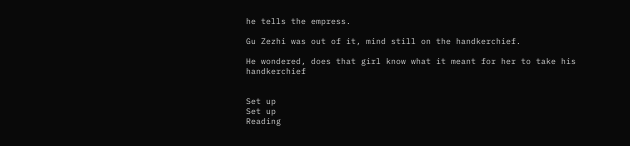he tells the empress.

Gu Zezhi was out of it, mind still on the handkerchief.

He wondered, does that girl know what it meant for her to take his handkerchief


Set up
Set up
Reading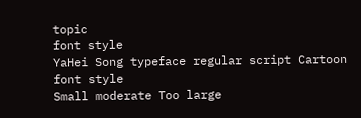topic
font style
YaHei Song typeface regular script Cartoon
font style
Small moderate Too large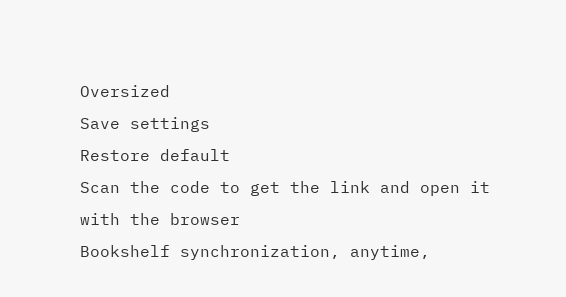Oversized
Save settings
Restore default
Scan the code to get the link and open it with the browser
Bookshelf synchronization, anytime,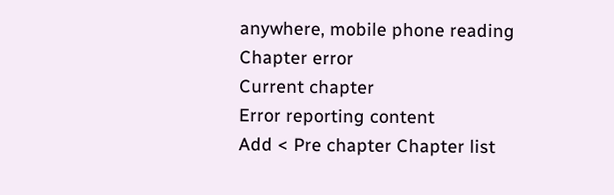anywhere, mobile phone reading
Chapter error
Current chapter
Error reporting content
Add < Pre chapter Chapter list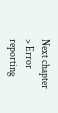Next chapter > Error reporting